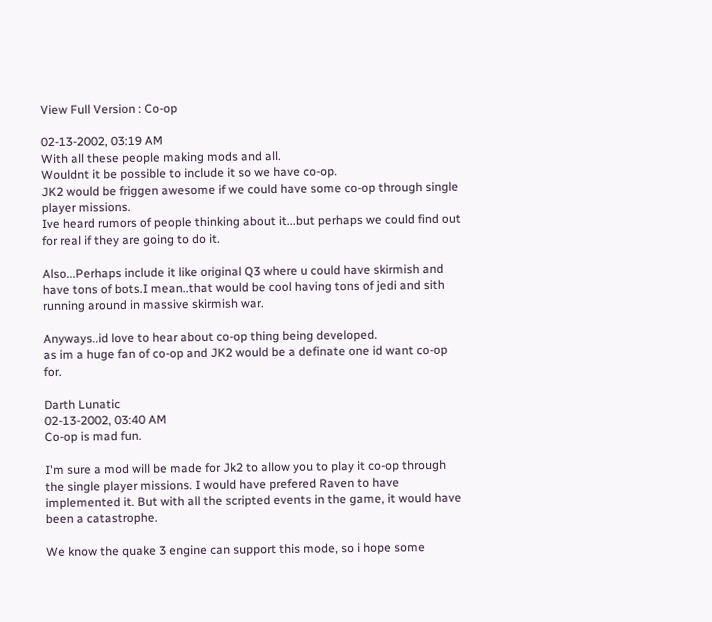View Full Version : Co-op

02-13-2002, 03:19 AM
With all these people making mods and all.
Wouldnt it be possible to include it so we have co-op.
JK2 would be friggen awesome if we could have some co-op through single player missions.
Ive heard rumors of people thinking about it...but perhaps we could find out for real if they are going to do it.

Also...Perhaps include it like original Q3 where u could have skirmish and have tons of bots.I mean..that would be cool having tons of jedi and sith running around in massive skirmish war.

Anyways..id love to hear about co-op thing being developed.
as im a huge fan of co-op and JK2 would be a definate one id want co-op for.

Darth Lunatic
02-13-2002, 03:40 AM
Co-op is mad fun.

I'm sure a mod will be made for Jk2 to allow you to play it co-op through the single player missions. I would have prefered Raven to have implemented it. But with all the scripted events in the game, it would have been a catastrophe.

We know the quake 3 engine can support this mode, so i hope some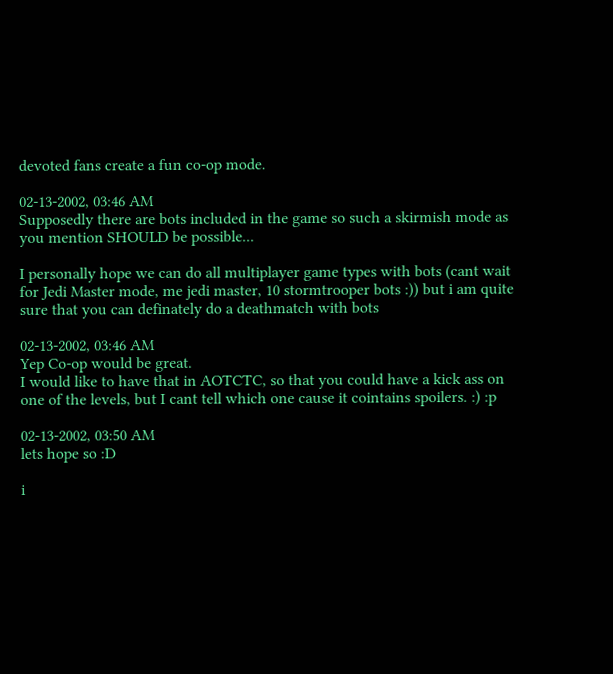devoted fans create a fun co-op mode.

02-13-2002, 03:46 AM
Supposedly there are bots included in the game so such a skirmish mode as you mention SHOULD be possible...

I personally hope we can do all multiplayer game types with bots (cant wait for Jedi Master mode, me jedi master, 10 stormtrooper bots :)) but i am quite sure that you can definately do a deathmatch with bots

02-13-2002, 03:46 AM
Yep Co-op would be great.
I would like to have that in AOTCTC, so that you could have a kick ass on one of the levels, but I cant tell which one cause it cointains spoilers. :) :p

02-13-2002, 03:50 AM
lets hope so :D

i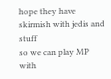hope they have skirmish with jedis and stuff
so we can play MP with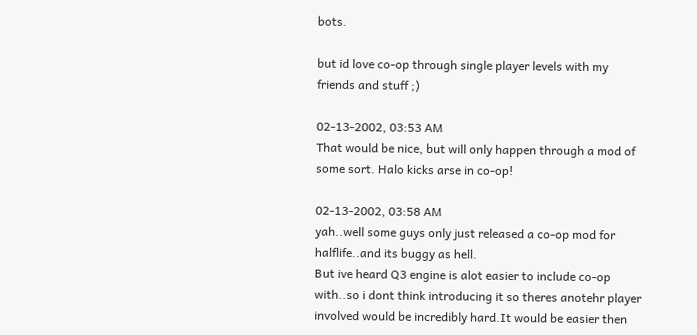bots.

but id love co-op through single player levels with my friends and stuff ;)

02-13-2002, 03:53 AM
That would be nice, but will only happen through a mod of some sort. Halo kicks arse in co-op!

02-13-2002, 03:58 AM
yah..well some guys only just released a co-op mod for halflife..and its buggy as hell.
But ive heard Q3 engine is alot easier to include co-op with..so i dont think introducing it so theres anotehr player involved would be incredibly hard.It would be easier then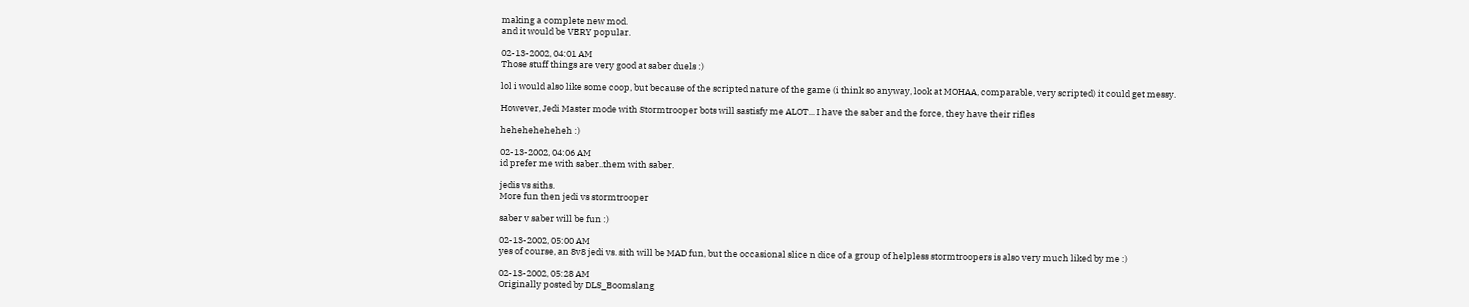making a complete new mod.
and it would be VERY popular.

02-13-2002, 04:01 AM
Those stuff things are very good at saber duels :)

lol i would also like some coop, but because of the scripted nature of the game (i think so anyway, look at MOHAA, comparable, very scripted) it could get messy.

However, Jedi Master mode with Stormtrooper bots will sastisfy me ALOT... I have the saber and the force, they have their rifles

heheheheheheh :)

02-13-2002, 04:06 AM
id prefer me with saber..them with saber.

jedis vs siths.
More fun then jedi vs stormtrooper

saber v saber will be fun :)

02-13-2002, 05:00 AM
yes of course, an 8v8 jedi vs. sith will be MAD fun, but the occasional slice n dice of a group of helpless stormtroopers is also very much liked by me :)

02-13-2002, 05:28 AM
Originally posted by DLS_Boomslang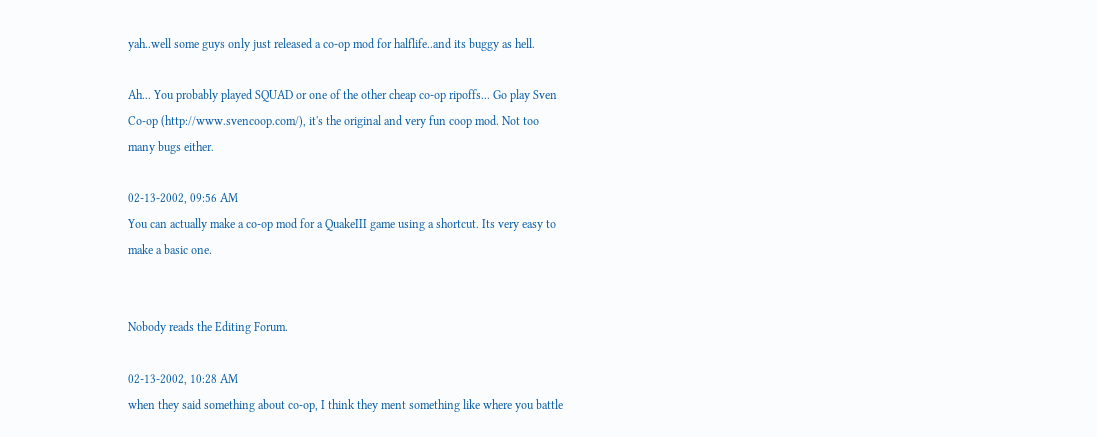yah..well some guys only just released a co-op mod for halflife..and its buggy as hell.

Ah... You probably played SQUAD or one of the other cheap co-op ripoffs... Go play Sven Co-op (http://www.svencoop.com/), it's the original and very fun coop mod. Not too many bugs either.

02-13-2002, 09:56 AM
You can actually make a co-op mod for a QuakeIII game using a shortcut. Its very easy to make a basic one.


Nobody reads the Editing Forum.

02-13-2002, 10:28 AM
when they said something about co-op, I think they ment something like where you battle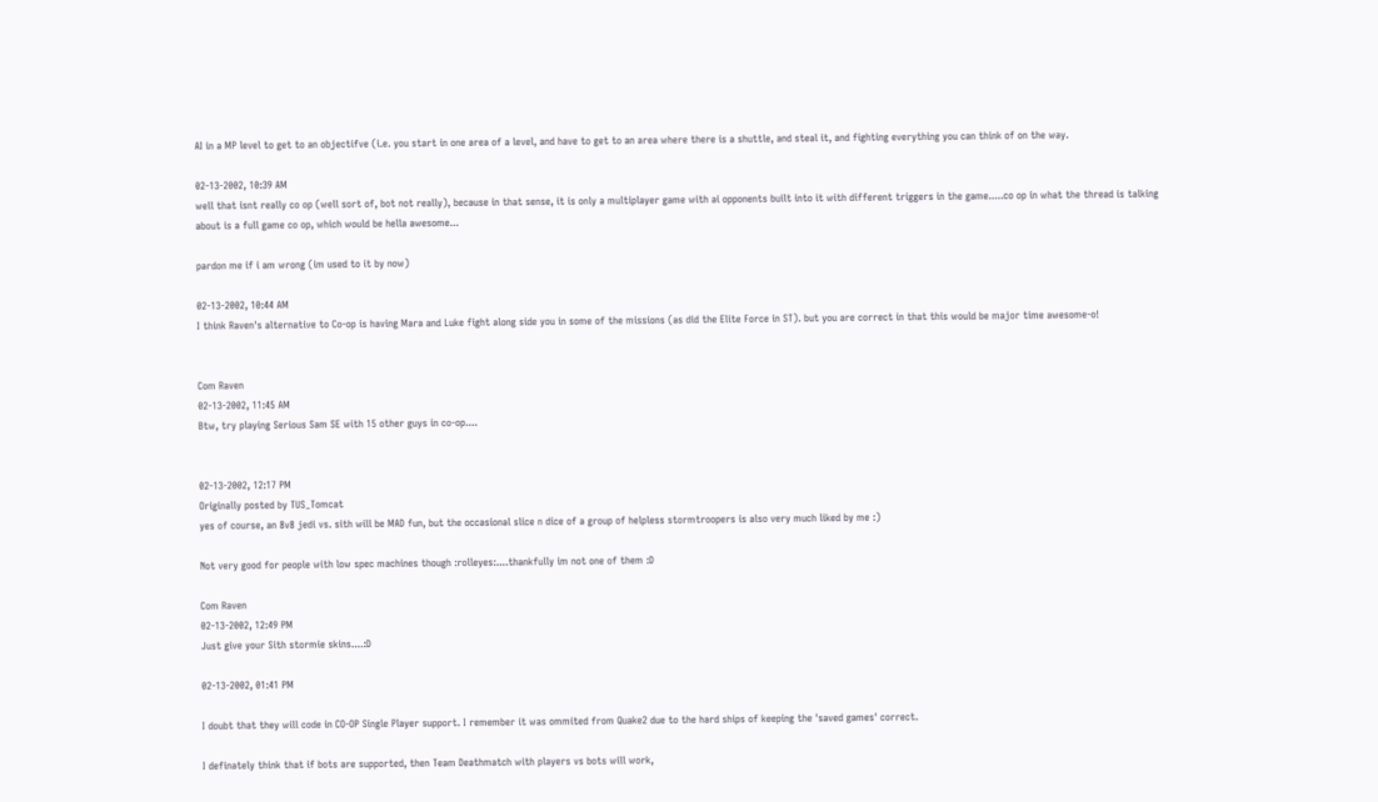AI in a MP level to get to an objectifve (i.e. you start in one area of a level, and have to get to an area where there is a shuttle, and steal it, and fighting everything you can think of on the way.

02-13-2002, 10:39 AM
well that isnt really co op (well sort of, bot not really), because in that sense, it is only a multiplayer game with ai opponents built into it with different triggers in the game.....co op in what the thread is talking about is a full game co op, which would be hella awesome...

pardon me if i am wrong (im used to it by now)

02-13-2002, 10:44 AM
I think Raven's alternative to Co-op is having Mara and Luke fight along side you in some of the missions (as did the Elite Force in ST). but you are correct in that this would be major time awesome-o!


Com Raven
02-13-2002, 11:45 AM
Btw, try playing Serious Sam SE with 15 other guys in co-op....


02-13-2002, 12:17 PM
Originally posted by TUS_Tomcat
yes of course, an 8v8 jedi vs. sith will be MAD fun, but the occasional slice n dice of a group of helpless stormtroopers is also very much liked by me :)

Not very good for people with low spec machines though :rolleyes:....thankfully im not one of them :D

Com Raven
02-13-2002, 12:49 PM
Just give your Sith stormie skins....:D

02-13-2002, 01:41 PM

I doubt that they will code in CO-OP Single Player support. I remember it was ommited from Quake2 due to the hard ships of keeping the 'saved games' correct.

I definately think that if bots are supported, then Team Deathmatch with players vs bots will work,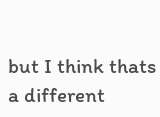but I think thats a different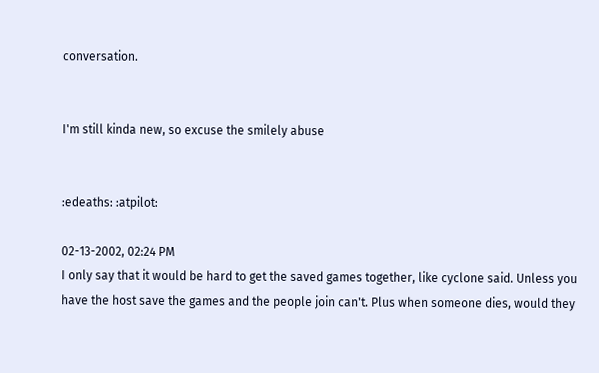conversation.


I'm still kinda new, so excuse the smilely abuse


:edeaths: :atpilot:

02-13-2002, 02:24 PM
I only say that it would be hard to get the saved games together, like cyclone said. Unless you have the host save the games and the people join can't. Plus when someone dies, would they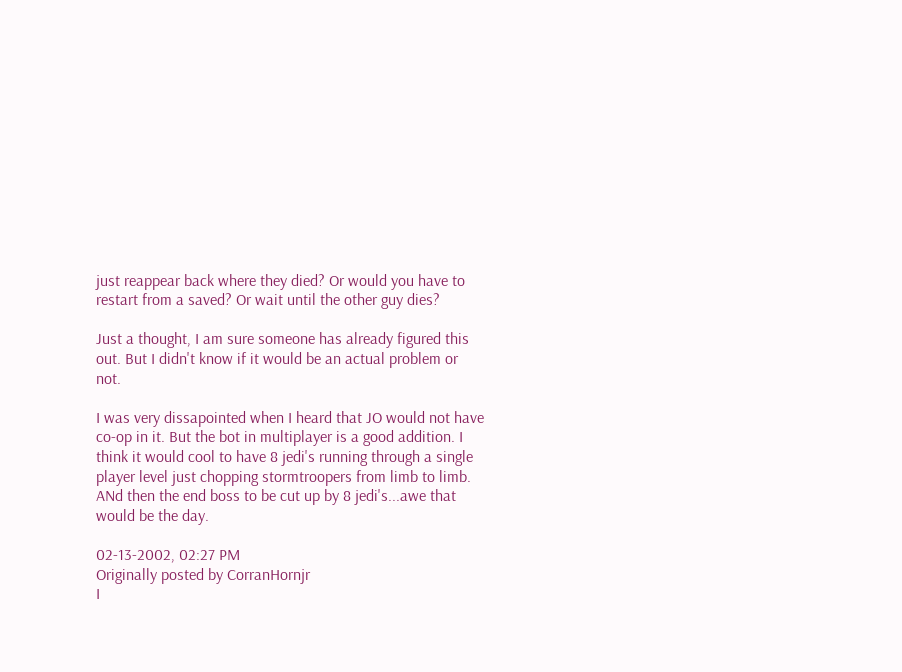just reappear back where they died? Or would you have to restart from a saved? Or wait until the other guy dies?

Just a thought, I am sure someone has already figured this out. But I didn't know if it would be an actual problem or not.

I was very dissapointed when I heard that JO would not have co-op in it. But the bot in multiplayer is a good addition. I think it would cool to have 8 jedi's running through a single player level just chopping stormtroopers from limb to limb. ANd then the end boss to be cut up by 8 jedi's...awe that would be the day.

02-13-2002, 02:27 PM
Originally posted by CorranHornjr
I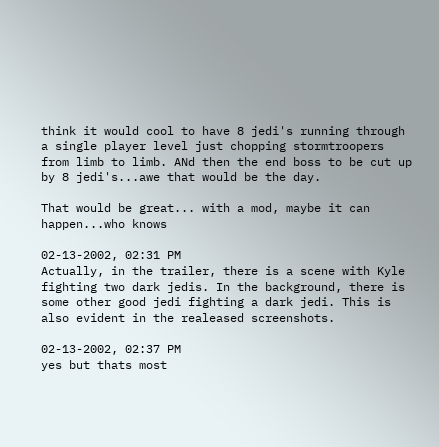think it would cool to have 8 jedi's running through a single player level just chopping stormtroopers from limb to limb. ANd then the end boss to be cut up by 8 jedi's...awe that would be the day.

That would be great... with a mod, maybe it can happen...who knows

02-13-2002, 02:31 PM
Actually, in the trailer, there is a scene with Kyle fighting two dark jedis. In the background, there is some other good jedi fighting a dark jedi. This is also evident in the realeased screenshots.

02-13-2002, 02:37 PM
yes but thats most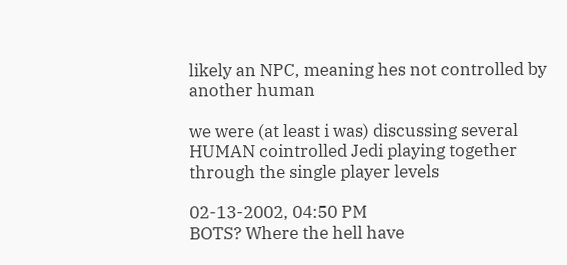likely an NPC, meaning hes not controlled by another human

we were (at least i was) discussing several HUMAN cointrolled Jedi playing together through the single player levels

02-13-2002, 04:50 PM
BOTS? Where the hell have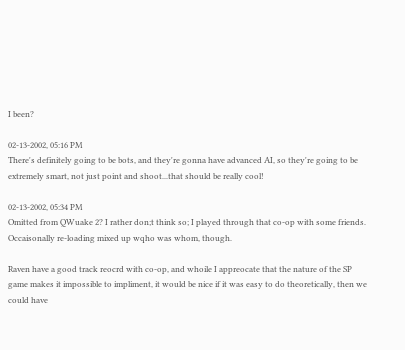I been?

02-13-2002, 05:16 PM
There's definitely going to be bots, and they're gonna have advanced AI, so they're going to be extremely smart, not just point and shoot...that should be really cool!

02-13-2002, 05:34 PM
Omitted from QWuake 2? I rather don;t think so; I played through that co-op with some friends. Occaisonally re-loading mixed up wqho was whom, though.

Raven have a good track reocrd with co-op, and whoile I appreocate that the nature of the SP game makes it impossible to impliment, it would be nice if it was easy to do theoretically, then we could have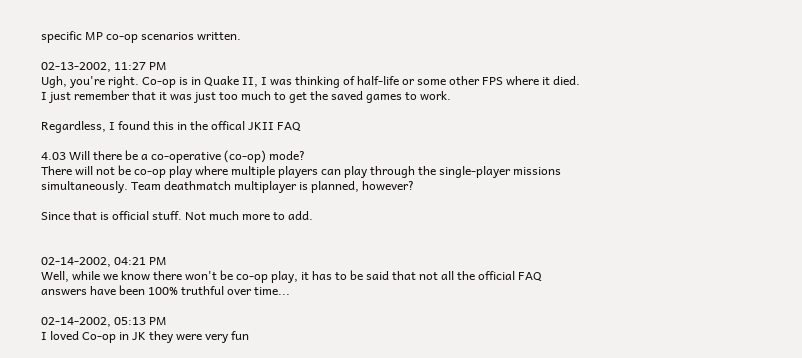specific MP co-op scenarios written.

02-13-2002, 11:27 PM
Ugh, you're right. Co-op is in Quake II, I was thinking of half-life or some other FPS where it died. I just remember that it was just too much to get the saved games to work.

Regardless, I found this in the offical JKII FAQ

4.03 Will there be a co-operative (co-op) mode?
There will not be co-op play where multiple players can play through the single-player missions simultaneously. Team deathmatch multiplayer is planned, however?

Since that is official stuff. Not much more to add.


02-14-2002, 04:21 PM
Well, while we know there won't be co-op play, it has to be said that not all the official FAQ answers have been 100% truthful over time...

02-14-2002, 05:13 PM
I loved Co-op in JK they were very fun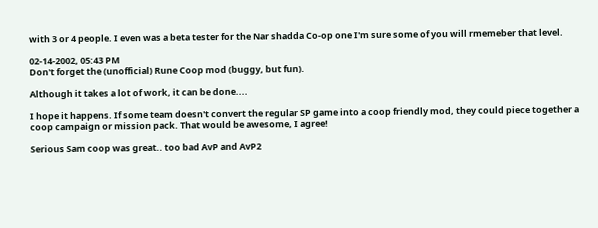with 3 or 4 people. I even was a beta tester for the Nar shadda Co-op one I'm sure some of you will rmemeber that level.

02-14-2002, 05:43 PM
Don't forget the (unofficial) Rune Coop mod (buggy, but fun).

Although it takes a lot of work, it can be done....

I hope it happens. If some team doesn't convert the regular SP game into a coop friendly mod, they could piece together a coop campaign or mission pack. That would be awesome, I agree!

Serious Sam coop was great.. too bad AvP and AvP2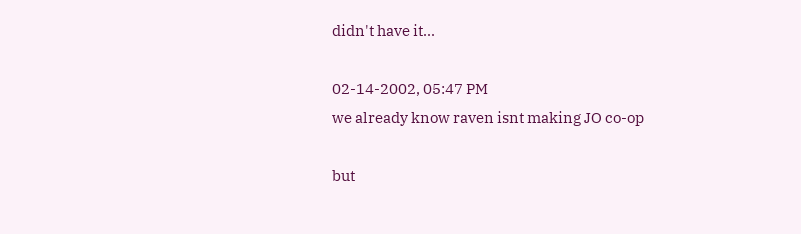didn't have it...

02-14-2002, 05:47 PM
we already know raven isnt making JO co-op

but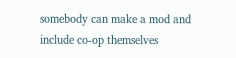somebody can make a mod and include co-op themselves